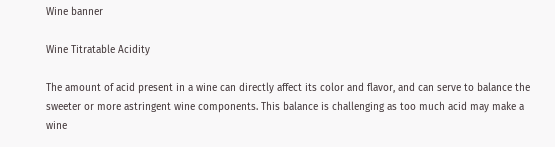Wine banner

Wine Titratable Acidity

The amount of acid present in a wine can directly affect its color and flavor, and can serve to balance the sweeter or more astringent wine components. This balance is challenging as too much acid may make a wine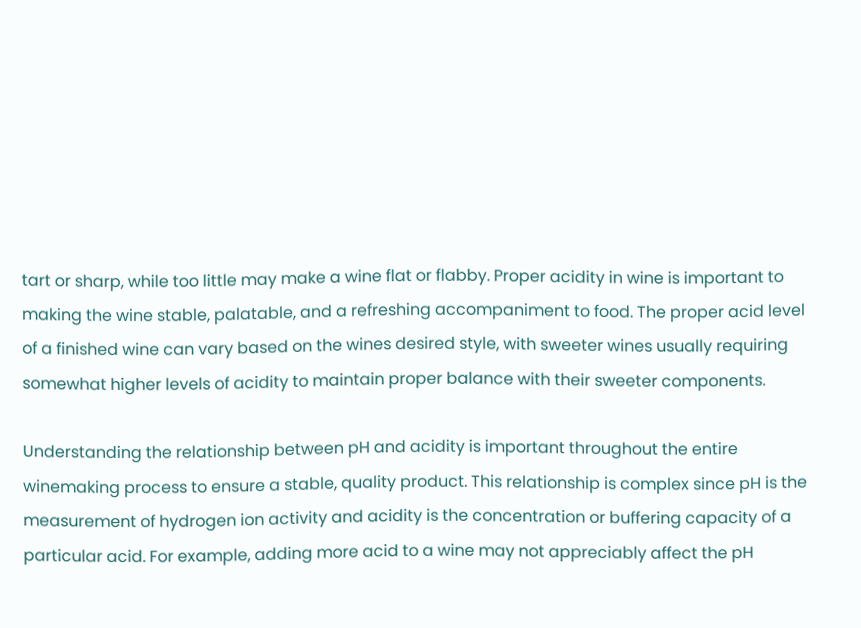tart or sharp, while too little may make a wine flat or flabby. Proper acidity in wine is important to making the wine stable, palatable, and a refreshing accompaniment to food. The proper acid level of a finished wine can vary based on the wines desired style, with sweeter wines usually requiring somewhat higher levels of acidity to maintain proper balance with their sweeter components.

Understanding the relationship between pH and acidity is important throughout the entire winemaking process to ensure a stable, quality product. This relationship is complex since pH is the measurement of hydrogen ion activity and acidity is the concentration or buffering capacity of a particular acid. For example, adding more acid to a wine may not appreciably affect the pH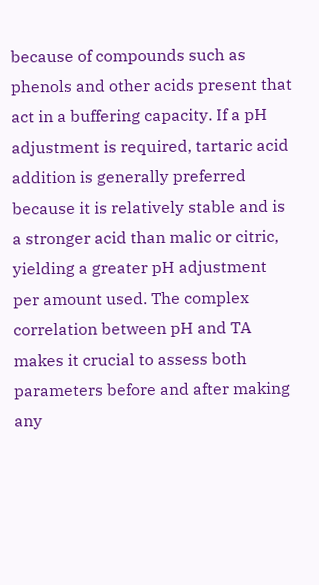because of compounds such as phenols and other acids present that act in a buffering capacity. If a pH adjustment is required, tartaric acid addition is generally preferred because it is relatively stable and is a stronger acid than malic or citric, yielding a greater pH adjustment per amount used. The complex correlation between pH and TA makes it crucial to assess both parameters before and after making any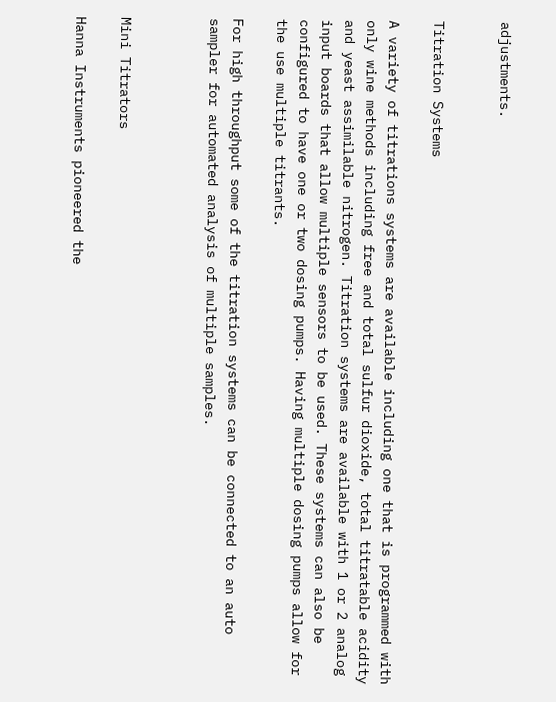adjustments.


Titration Systems

A variety of titrations systems are available including one that is programmed with only wine methods including free and total sulfur dioxide, total titratable acidity and yeast assimilable nitrogen. Titration systems are available with 1 or 2 analog input boards that allow multiple sensors to be used. These systems can also be configured to have one or two dosing pumps. Having multiple dosing pumps allow for the use multiple titrants.

For high throughput some of the titration systems can be connected to an auto sampler for automated analysis of multiple samples.



Mini Titrators

Hanna Instruments pioneered the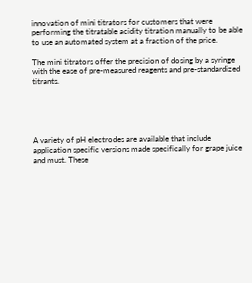innovation of mini titrators for customers that were performing the titratable acidity titration manually to be able to use an automated system at a fraction of the price.

The mini titrators offer the precision of dosing by a syringe with the ease of pre-measured reagents and pre-standardized titrants.





A variety of pH electrodes are available that include application specific versions made specifically for grape juice and must. These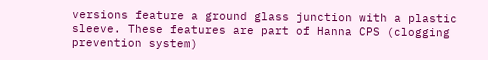versions feature a ground glass junction with a plastic sleeve. These features are part of Hanna CPS (clogging prevention system)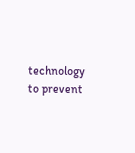technology to prevent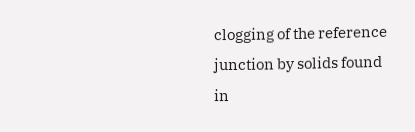clogging of the reference junction by solids found in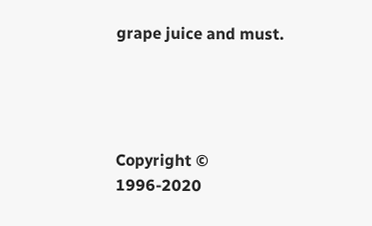grape juice and must.




Copyright © 1996-2020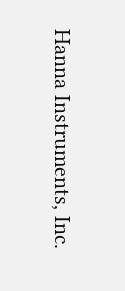Hanna Instruments, Inc.